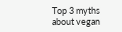Top 3 myths about vegan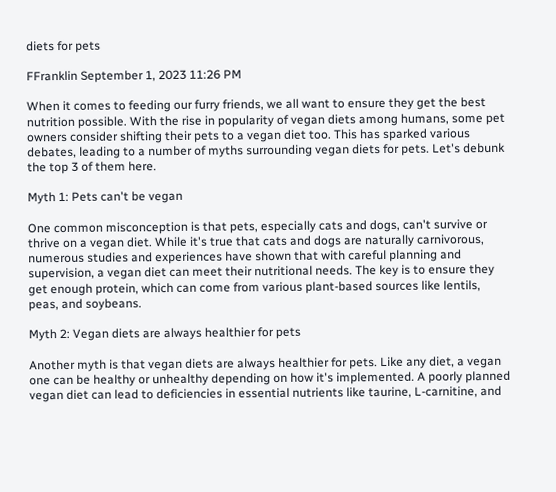diets for pets

FFranklin September 1, 2023 11:26 PM

When it comes to feeding our furry friends, we all want to ensure they get the best nutrition possible. With the rise in popularity of vegan diets among humans, some pet owners consider shifting their pets to a vegan diet too. This has sparked various debates, leading to a number of myths surrounding vegan diets for pets. Let's debunk the top 3 of them here.

Myth 1: Pets can't be vegan

One common misconception is that pets, especially cats and dogs, can't survive or thrive on a vegan diet. While it's true that cats and dogs are naturally carnivorous, numerous studies and experiences have shown that with careful planning and supervision, a vegan diet can meet their nutritional needs. The key is to ensure they get enough protein, which can come from various plant-based sources like lentils, peas, and soybeans.

Myth 2: Vegan diets are always healthier for pets

Another myth is that vegan diets are always healthier for pets. Like any diet, a vegan one can be healthy or unhealthy depending on how it's implemented. A poorly planned vegan diet can lead to deficiencies in essential nutrients like taurine, L-carnitine, and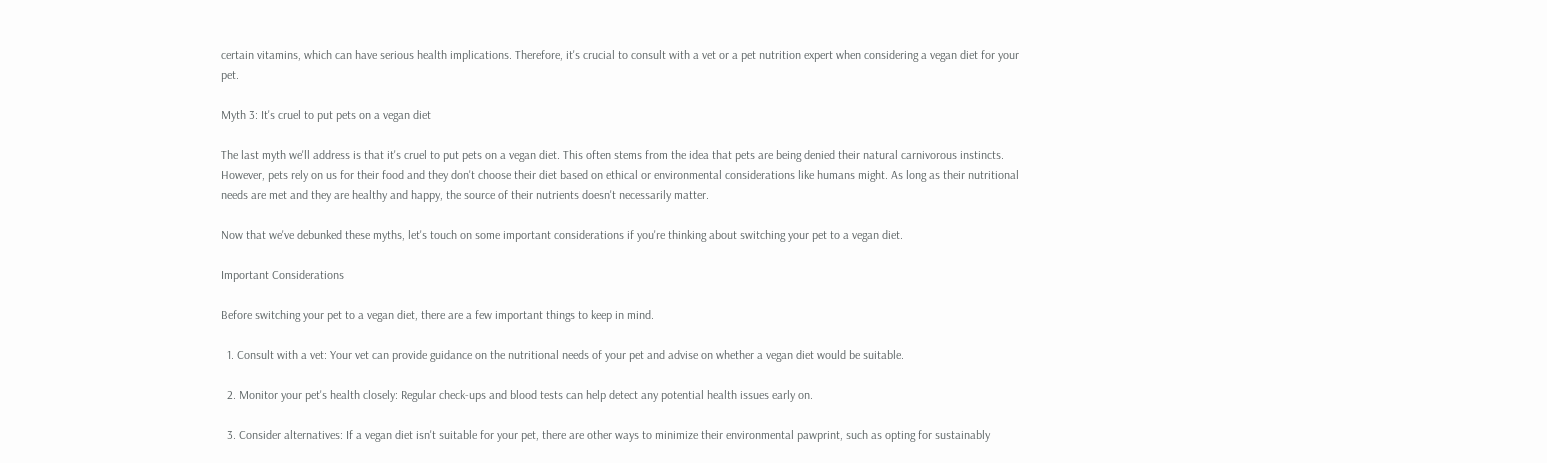certain vitamins, which can have serious health implications. Therefore, it's crucial to consult with a vet or a pet nutrition expert when considering a vegan diet for your pet.

Myth 3: It's cruel to put pets on a vegan diet

The last myth we'll address is that it's cruel to put pets on a vegan diet. This often stems from the idea that pets are being denied their natural carnivorous instincts. However, pets rely on us for their food and they don't choose their diet based on ethical or environmental considerations like humans might. As long as their nutritional needs are met and they are healthy and happy, the source of their nutrients doesn't necessarily matter.

Now that we've debunked these myths, let's touch on some important considerations if you're thinking about switching your pet to a vegan diet.

Important Considerations

Before switching your pet to a vegan diet, there are a few important things to keep in mind.

  1. Consult with a vet: Your vet can provide guidance on the nutritional needs of your pet and advise on whether a vegan diet would be suitable.

  2. Monitor your pet's health closely: Regular check-ups and blood tests can help detect any potential health issues early on.

  3. Consider alternatives: If a vegan diet isn't suitable for your pet, there are other ways to minimize their environmental pawprint, such as opting for sustainably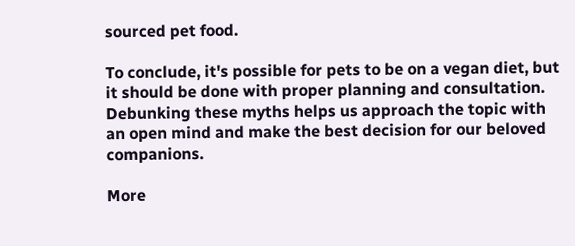sourced pet food.

To conclude, it's possible for pets to be on a vegan diet, but it should be done with proper planning and consultation. Debunking these myths helps us approach the topic with an open mind and make the best decision for our beloved companions.

More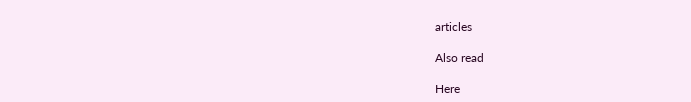articles

Also read

Here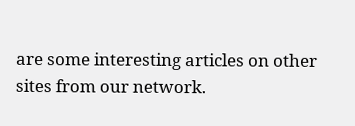are some interesting articles on other sites from our network.